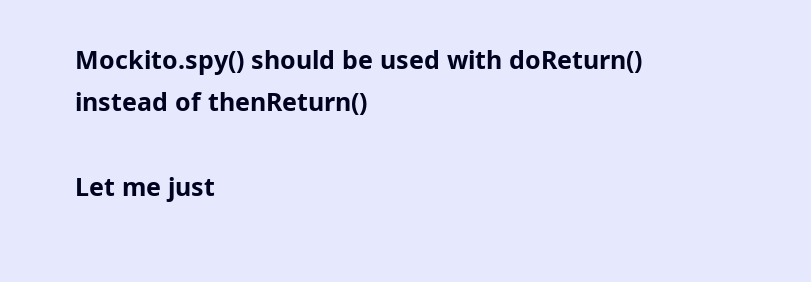Mockito.spy() should be used with doReturn() instead of thenReturn()

Let me just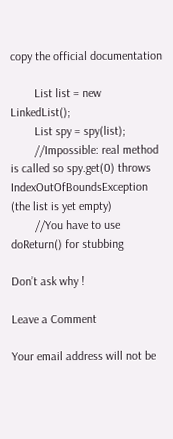copy the official documentation

        List list = new LinkedList();
        List spy = spy(list);
        //Impossible: real method is called so spy.get(0) throws IndexOutOfBoundsException (the list is yet empty)
        //You have to use doReturn() for stubbing

Don’t ask why !

Leave a Comment

Your email address will not be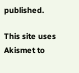published.

This site uses Akismet to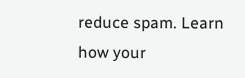reduce spam. Learn how your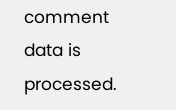comment data is processed.